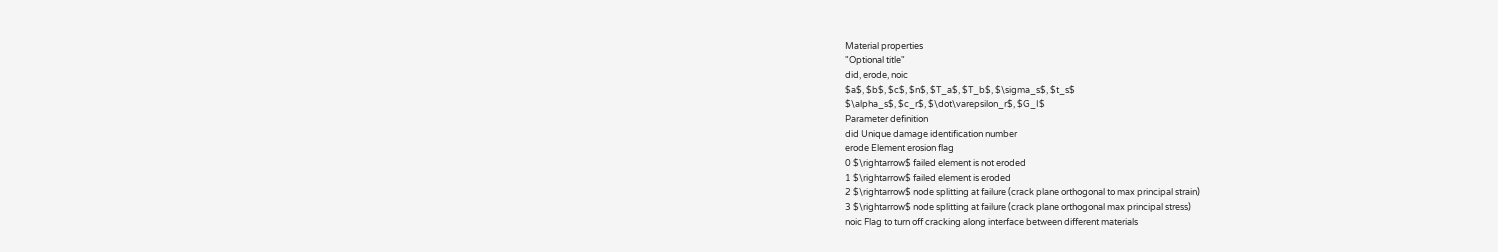Material properties
"Optional title"
did, erode, noic
$a$, $b$, $c$, $n$, $T_a$, $T_b$, $\sigma_s$, $t_s$
$\alpha_s$, $c_r$, $\dot\varepsilon_r$, $G_I$
Parameter definition
did Unique damage identification number
erode Element erosion flag
0 $\rightarrow$ failed element is not eroded
1 $\rightarrow$ failed element is eroded
2 $\rightarrow$ node splitting at failure (crack plane orthogonal to max principal strain)
3 $\rightarrow$ node splitting at failure (crack plane orthogonal max principal stress)
noic Flag to turn off cracking along interface between different materials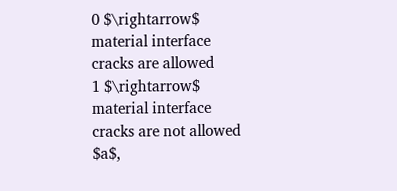0 $\rightarrow$ material interface cracks are allowed
1 $\rightarrow$ material interface cracks are not allowed
$a$,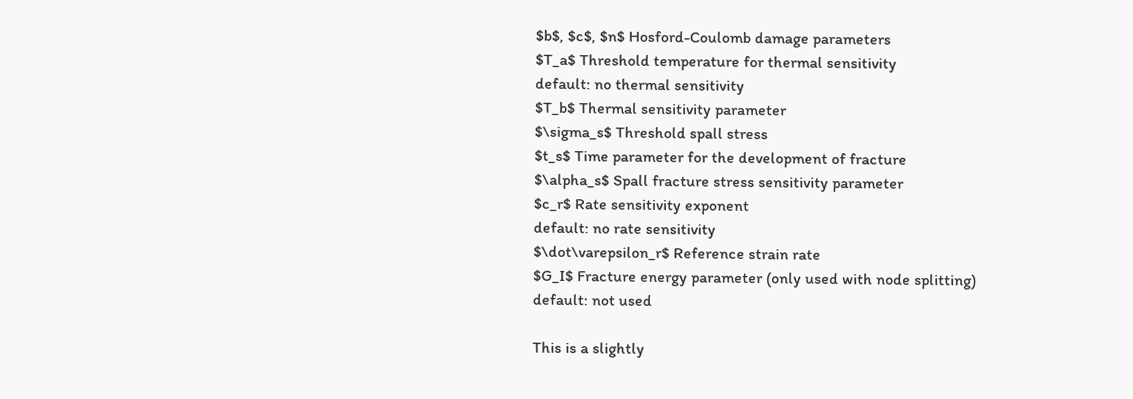$b$, $c$, $n$ Hosford-Coulomb damage parameters
$T_a$ Threshold temperature for thermal sensitivity
default: no thermal sensitivity
$T_b$ Thermal sensitivity parameter
$\sigma_s$ Threshold spall stress
$t_s$ Time parameter for the development of fracture
$\alpha_s$ Spall fracture stress sensitivity parameter
$c_r$ Rate sensitivity exponent
default: no rate sensitivity
$\dot\varepsilon_r$ Reference strain rate
$G_I$ Fracture energy parameter (only used with node splitting)
default: not used

This is a slightly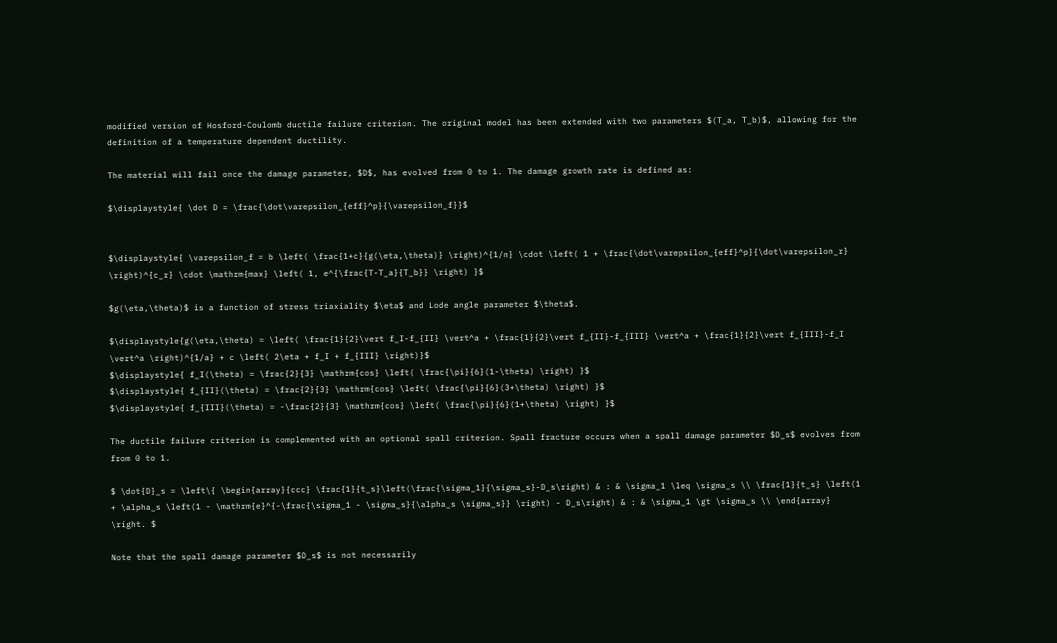modified version of Hosford-Coulomb ductile failure criterion. The original model has been extended with two parameters $(T_a, T_b)$, allowing for the definition of a temperature dependent ductility.

The material will fail once the damage parameter, $D$, has evolved from 0 to 1. The damage growth rate is defined as:

$\displaystyle{ \dot D = \frac{\dot\varepsilon_{eff}^p}{\varepsilon_f}}$


$\displaystyle{ \varepsilon_f = b \left( \frac{1+c}{g(\eta,\theta)} \right)^{1/n} \cdot \left( 1 + \frac{\dot\varepsilon_{eff}^p}{\dot\varepsilon_r} \right)^{c_r} \cdot \mathrm{max} \left( 1, e^{\frac{T-T_a}{T_b}} \right) }$

$g(\eta,\theta)$ is a function of stress triaxiality $\eta$ and Lode angle parameter $\theta$.

$\displaystyle{g(\eta,\theta) = \left( \frac{1}{2}\vert f_I-f_{II} \vert^a + \frac{1}{2}\vert f_{II}-f_{III} \vert^a + \frac{1}{2}\vert f_{III}-f_I \vert^a \right)^{1/a} + c \left( 2\eta + f_I + f_{III} \right)}$
$\displaystyle{ f_I(\theta) = \frac{2}{3} \mathrm{cos} \left( \frac{\pi}{6}(1-\theta) \right) }$
$\displaystyle{ f_{II}(\theta) = \frac{2}{3} \mathrm{cos} \left( \frac{\pi}{6}(3+\theta) \right) }$
$\displaystyle{ f_{III}(\theta) = -\frac{2}{3} \mathrm{cos} \left( \frac{\pi}{6}(1+\theta) \right) }$

The ductile failure criterion is complemented with an optional spall criterion. Spall fracture occurs when a spall damage parameter $D_s$ evolves from from 0 to 1.

$ \dot{D}_s = \left\{ \begin{array}{ccc} \frac{1}{t_s}\left(\frac{\sigma_1}{\sigma_s}-D_s\right) & : & \sigma_1 \leq \sigma_s \\ \frac{1}{t_s} \left(1 + \alpha_s \left(1 - \mathrm{e}^{-\frac{\sigma_1 - \sigma_s}{\alpha_s \sigma_s}} \right) - D_s\right) & : & \sigma_1 \gt \sigma_s \\ \end{array} \right. $

Note that the spall damage parameter $D_s$ is not necessarily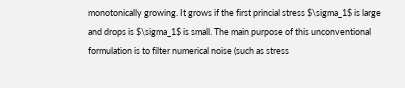monotonically growing. It grows if the first princial stress $\sigma_1$ is large and drops is $\sigma_1$ is small. The main purpose of this unconventional formulation is to filter numerical noise (such as stress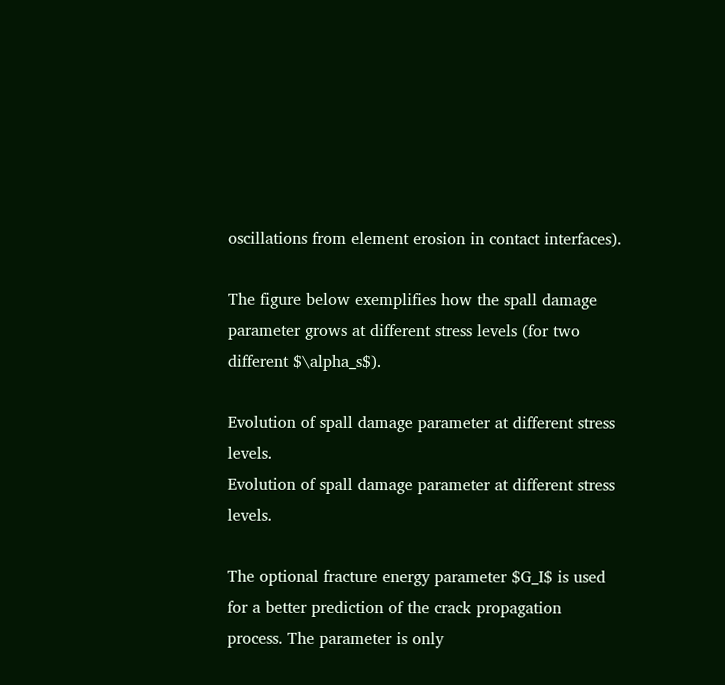oscillations from element erosion in contact interfaces).

The figure below exemplifies how the spall damage parameter grows at different stress levels (for two different $\alpha_s$).

Evolution of spall damage parameter at different stress levels.
Evolution of spall damage parameter at different stress levels.

The optional fracture energy parameter $G_I$ is used for a better prediction of the crack propagation process. The parameter is only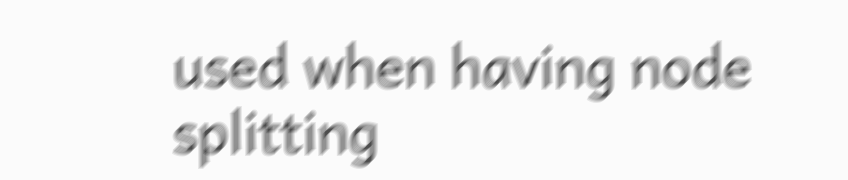used when having node splitting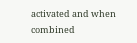activated and when combined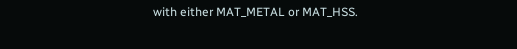with either MAT_METAL or MAT_HSS.